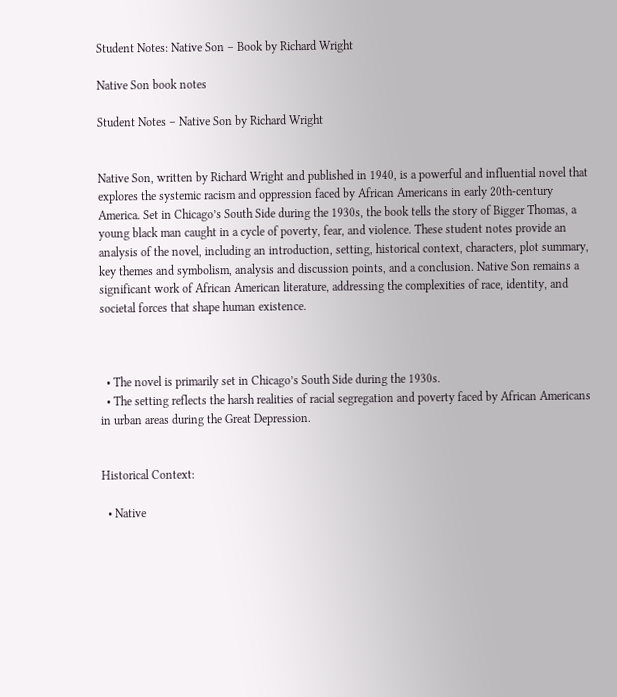Student Notes: Native Son – Book by Richard Wright

Native Son book notes

Student Notes – Native Son by Richard Wright


Native Son, written by Richard Wright and published in 1940, is a powerful and influential novel that explores the systemic racism and oppression faced by African Americans in early 20th-century America. Set in Chicago’s South Side during the 1930s, the book tells the story of Bigger Thomas, a young black man caught in a cycle of poverty, fear, and violence. These student notes provide an analysis of the novel, including an introduction, setting, historical context, characters, plot summary, key themes and symbolism, analysis and discussion points, and a conclusion. Native Son remains a significant work of African American literature, addressing the complexities of race, identity, and societal forces that shape human existence.



  • The novel is primarily set in Chicago’s South Side during the 1930s.
  • The setting reflects the harsh realities of racial segregation and poverty faced by African Americans in urban areas during the Great Depression.


Historical Context:

  • Native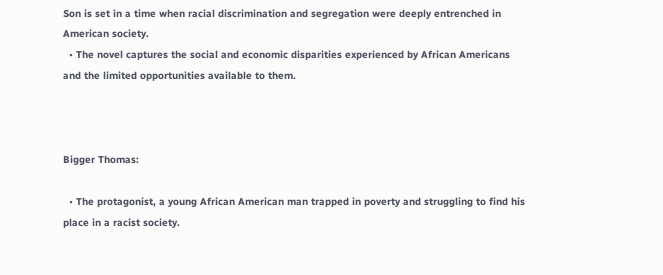Son is set in a time when racial discrimination and segregation were deeply entrenched in American society.
  • The novel captures the social and economic disparities experienced by African Americans and the limited opportunities available to them.



Bigger Thomas:

  • The protagonist, a young African American man trapped in poverty and struggling to find his place in a racist society.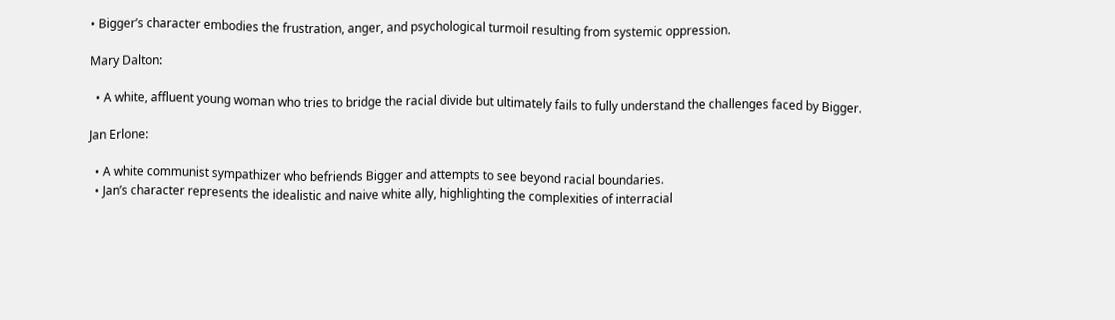• Bigger’s character embodies the frustration, anger, and psychological turmoil resulting from systemic oppression.

Mary Dalton:

  • A white, affluent young woman who tries to bridge the racial divide but ultimately fails to fully understand the challenges faced by Bigger.

Jan Erlone:

  • A white communist sympathizer who befriends Bigger and attempts to see beyond racial boundaries.
  • Jan’s character represents the idealistic and naive white ally, highlighting the complexities of interracial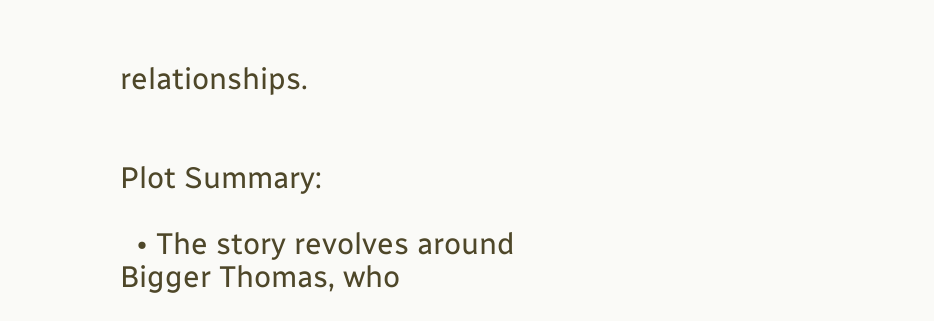relationships.


Plot Summary:

  • The story revolves around Bigger Thomas, who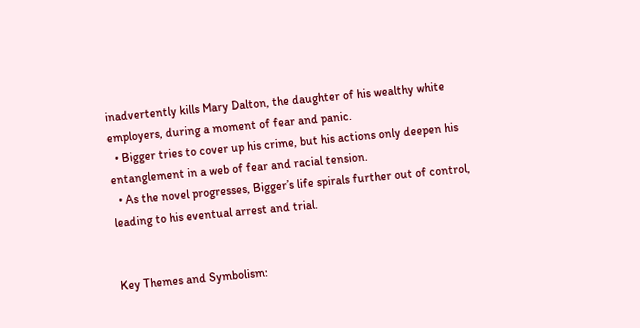inadvertently kills Mary Dalton, the daughter of his wealthy white employers, during a moment of fear and panic.
  • Bigger tries to cover up his crime, but his actions only deepen his entanglement in a web of fear and racial tension.
  • As the novel progresses, Bigger’s life spirals further out of control, leading to his eventual arrest and trial.


Key Themes and Symbolism: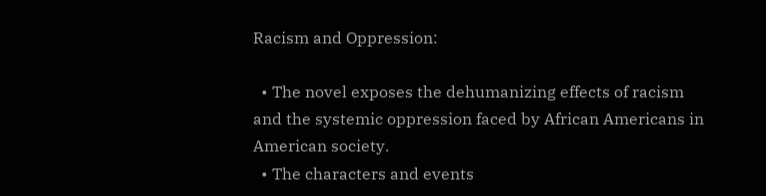Racism and Oppression:

  • The novel exposes the dehumanizing effects of racism and the systemic oppression faced by African Americans in American society.
  • The characters and events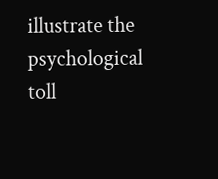illustrate the psychological toll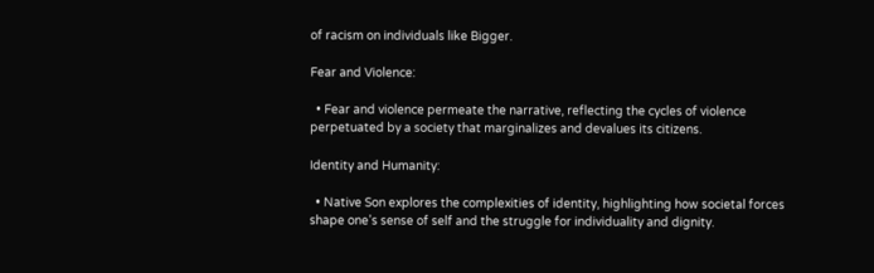of racism on individuals like Bigger.

Fear and Violence:

  • Fear and violence permeate the narrative, reflecting the cycles of violence perpetuated by a society that marginalizes and devalues its citizens.

Identity and Humanity:

  • Native Son explores the complexities of identity, highlighting how societal forces shape one’s sense of self and the struggle for individuality and dignity.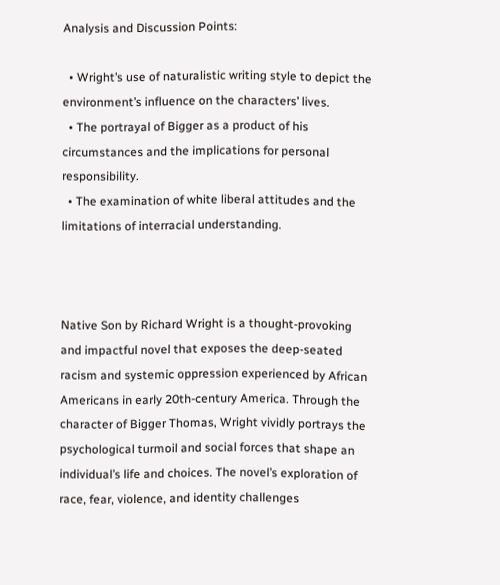Analysis and Discussion Points:

  • Wright’s use of naturalistic writing style to depict the environment’s influence on the characters’ lives.
  • The portrayal of Bigger as a product of his circumstances and the implications for personal responsibility.
  • The examination of white liberal attitudes and the limitations of interracial understanding.



Native Son by Richard Wright is a thought-provoking and impactful novel that exposes the deep-seated racism and systemic oppression experienced by African Americans in early 20th-century America. Through the character of Bigger Thomas, Wright vividly portrays the psychological turmoil and social forces that shape an individual’s life and choices. The novel’s exploration of race, fear, violence, and identity challenges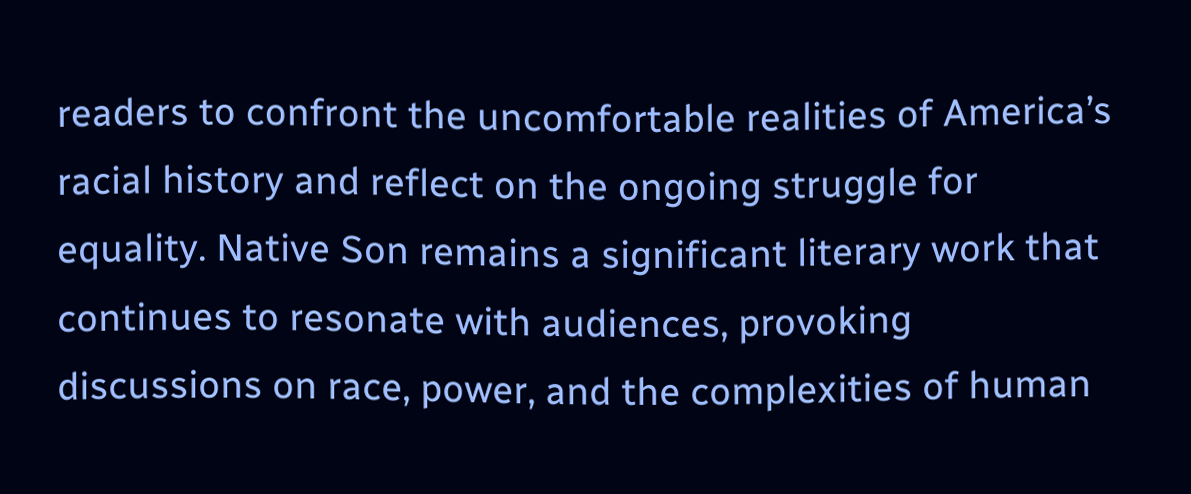readers to confront the uncomfortable realities of America’s racial history and reflect on the ongoing struggle for equality. Native Son remains a significant literary work that continues to resonate with audiences, provoking discussions on race, power, and the complexities of human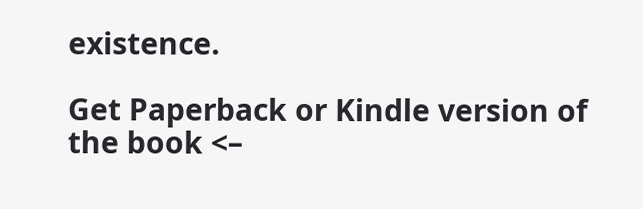existence.

Get Paperback or Kindle version of the book <–